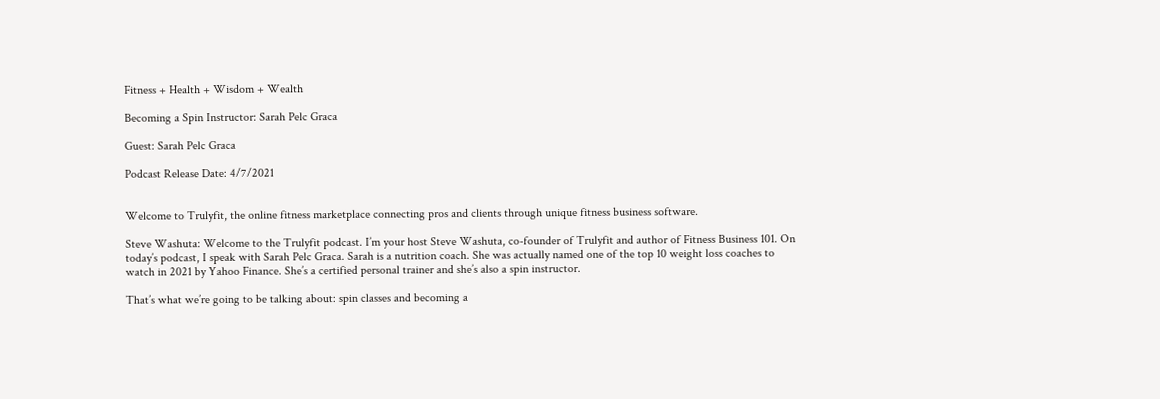Fitness + Health + Wisdom + Wealth

Becoming a Spin Instructor: Sarah Pelc Graca

Guest: Sarah Pelc Graca

Podcast Release Date: 4/7/2021


Welcome to Trulyfit, the online fitness marketplace connecting pros and clients through unique fitness business software.

Steve Washuta: Welcome to the Trulyfit podcast. I’m your host Steve Washuta, co-founder of Trulyfit and author of Fitness Business 101. On today’s podcast, I speak with Sarah Pelc Graca. Sarah is a nutrition coach. She was actually named one of the top 10 weight loss coaches to watch in 2021 by Yahoo Finance. She’s a certified personal trainer and she’s also a spin instructor.

That’s what we’re going to be talking about: spin classes and becoming a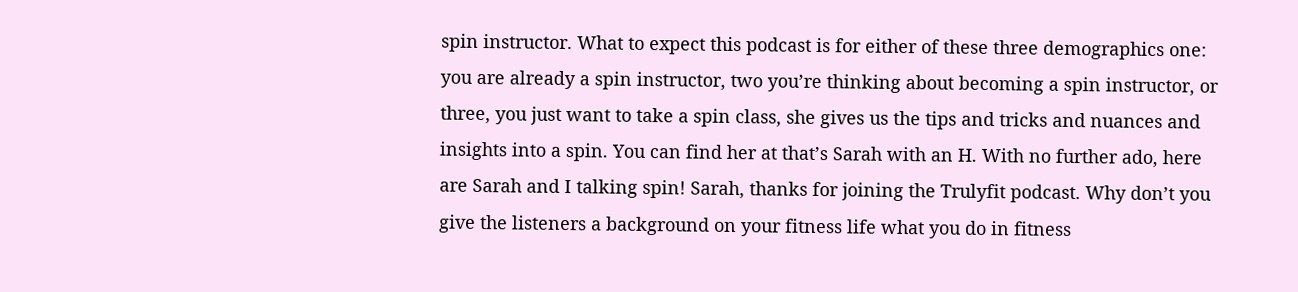spin instructor. What to expect this podcast is for either of these three demographics one: you are already a spin instructor, two you’re thinking about becoming a spin instructor, or three, you just want to take a spin class, she gives us the tips and tricks and nuances and insights into a spin. You can find her at that’s Sarah with an H. With no further ado, here are Sarah and I talking spin! Sarah, thanks for joining the Trulyfit podcast. Why don’t you give the listeners a background on your fitness life what you do in fitness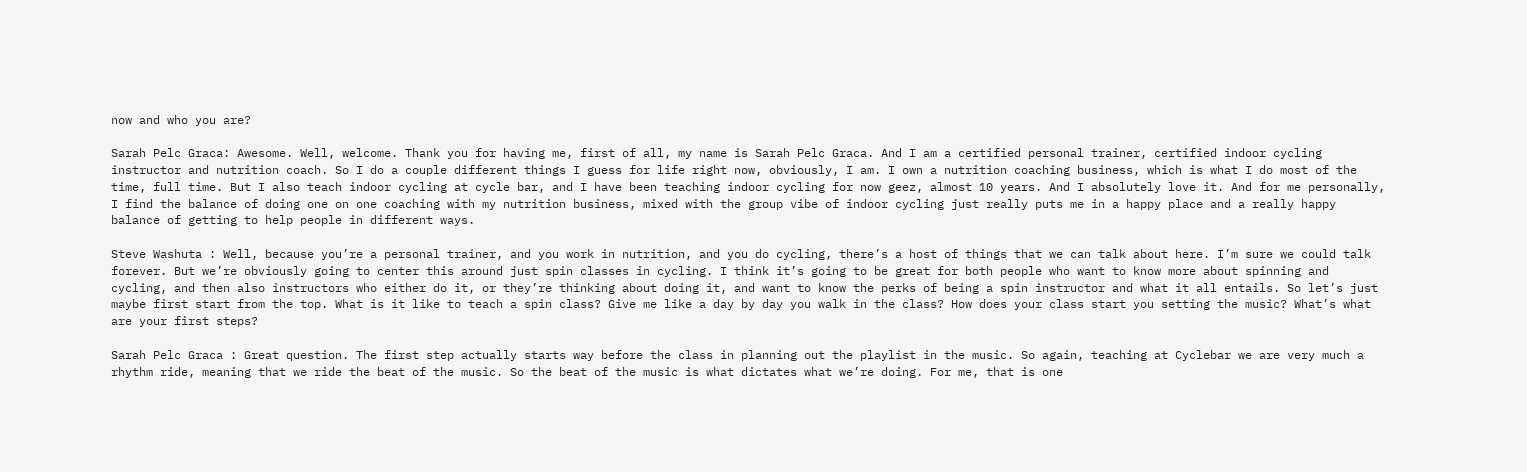now and who you are?

Sarah Pelc Graca: Awesome. Well, welcome. Thank you for having me, first of all, my name is Sarah Pelc Graca. And I am a certified personal trainer, certified indoor cycling instructor and nutrition coach. So I do a couple different things I guess for life right now, obviously, I am. I own a nutrition coaching business, which is what I do most of the time, full time. But I also teach indoor cycling at cycle bar, and I have been teaching indoor cycling for now geez, almost 10 years. And I absolutely love it. And for me personally, I find the balance of doing one on one coaching with my nutrition business, mixed with the group vibe of indoor cycling just really puts me in a happy place and a really happy balance of getting to help people in different ways.

Steve Washuta : Well, because you’re a personal trainer, and you work in nutrition, and you do cycling, there’s a host of things that we can talk about here. I’m sure we could talk forever. But we’re obviously going to center this around just spin classes in cycling. I think it’s going to be great for both people who want to know more about spinning and cycling, and then also instructors who either do it, or they’re thinking about doing it, and want to know the perks of being a spin instructor and what it all entails. So let’s just maybe first start from the top. What is it like to teach a spin class? Give me like a day by day you walk in the class? How does your class start you setting the music? What’s what are your first steps?

Sarah Pelc Graca : Great question. The first step actually starts way before the class in planning out the playlist in the music. So again, teaching at Cyclebar we are very much a rhythm ride, meaning that we ride the beat of the music. So the beat of the music is what dictates what we’re doing. For me, that is one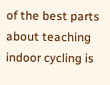of the best parts about teaching indoor cycling is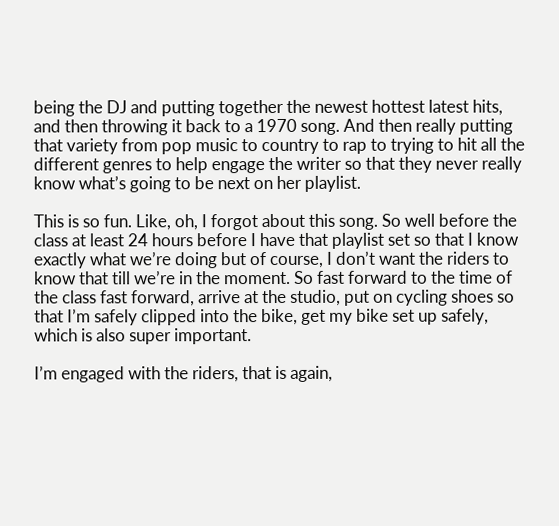being the DJ and putting together the newest hottest latest hits, and then throwing it back to a 1970 song. And then really putting that variety from pop music to country to rap to trying to hit all the different genres to help engage the writer so that they never really know what’s going to be next on her playlist.

This is so fun. Like, oh, I forgot about this song. So well before the class at least 24 hours before I have that playlist set so that I know exactly what we’re doing but of course, I don’t want the riders to know that till we’re in the moment. So fast forward to the time of the class fast forward, arrive at the studio, put on cycling shoes so that I’m safely clipped into the bike, get my bike set up safely, which is also super important.

I’m engaged with the riders, that is again,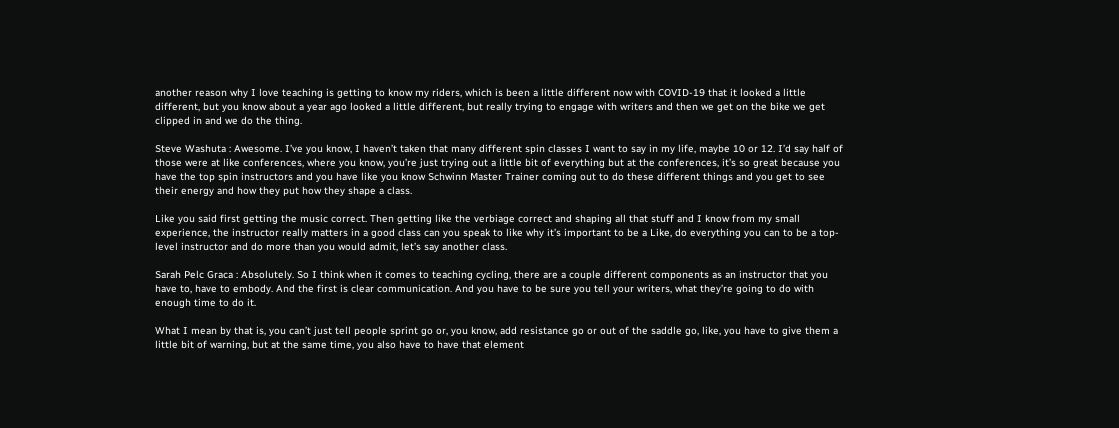another reason why I love teaching is getting to know my riders, which is been a little different now with COVID-19 that it looked a little different, but you know about a year ago looked a little different, but really trying to engage with writers and then we get on the bike we get clipped in and we do the thing.

Steve Washuta : Awesome. I’ve you know, I haven’t taken that many different spin classes I want to say in my life, maybe 10 or 12. I’d say half of those were at like conferences, where you know, you’re just trying out a little bit of everything but at the conferences, it’s so great because you have the top spin instructors and you have like you know Schwinn Master Trainer coming out to do these different things and you get to see their energy and how they put how they shape a class.

Like you said first getting the music correct. Then getting like the verbiage correct and shaping all that stuff and I know from my small experience, the instructor really matters in a good class can you speak to like why it’s important to be a Like, do everything you can to be a top-level instructor and do more than you would admit, let’s say another class.

Sarah Pelc Graca : Absolutely. So I think when it comes to teaching cycling, there are a couple different components as an instructor that you have to, have to embody. And the first is clear communication. And you have to be sure you tell your writers, what they’re going to do with enough time to do it.

What I mean by that is, you can’t just tell people sprint go or, you know, add resistance go or out of the saddle go, like, you have to give them a little bit of warning, but at the same time, you also have to have that element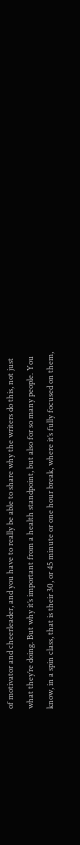of motivator and cheerleader, and you have to really be able to share why the writers do this, not just what they’re doing. But why it’s important from a health standpoint, but also for so many people. You know, in a spin class, that is their 30, or 45 minute or one hour break, where it’s fully focused on them,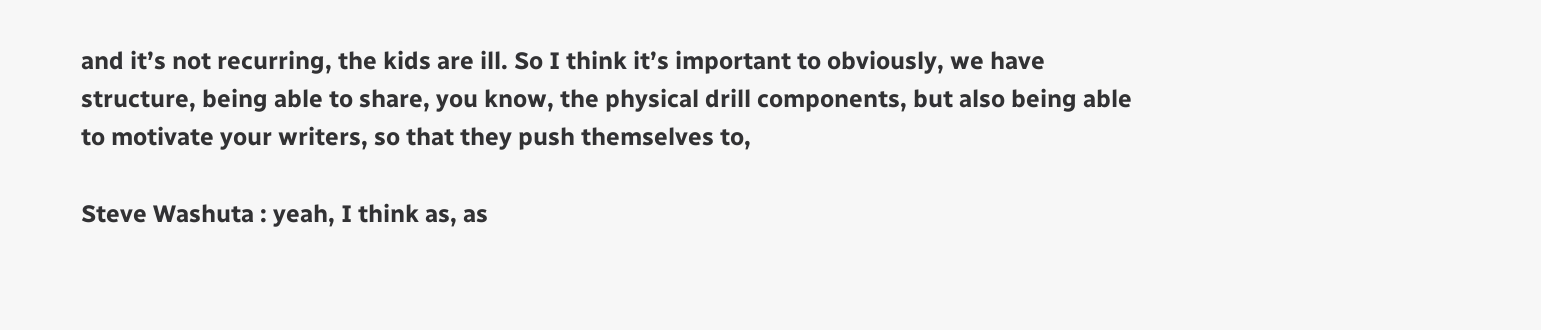and it’s not recurring, the kids are ill. So I think it’s important to obviously, we have structure, being able to share, you know, the physical drill components, but also being able to motivate your writers, so that they push themselves to,

Steve Washuta : yeah, I think as, as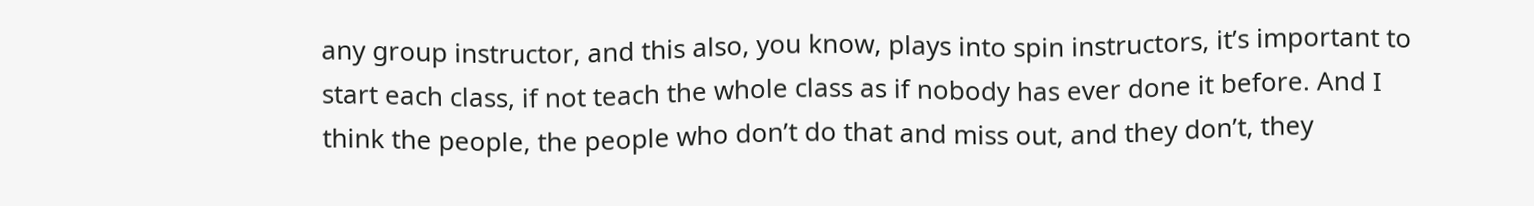any group instructor, and this also, you know, plays into spin instructors, it’s important to start each class, if not teach the whole class as if nobody has ever done it before. And I think the people, the people who don’t do that and miss out, and they don’t, they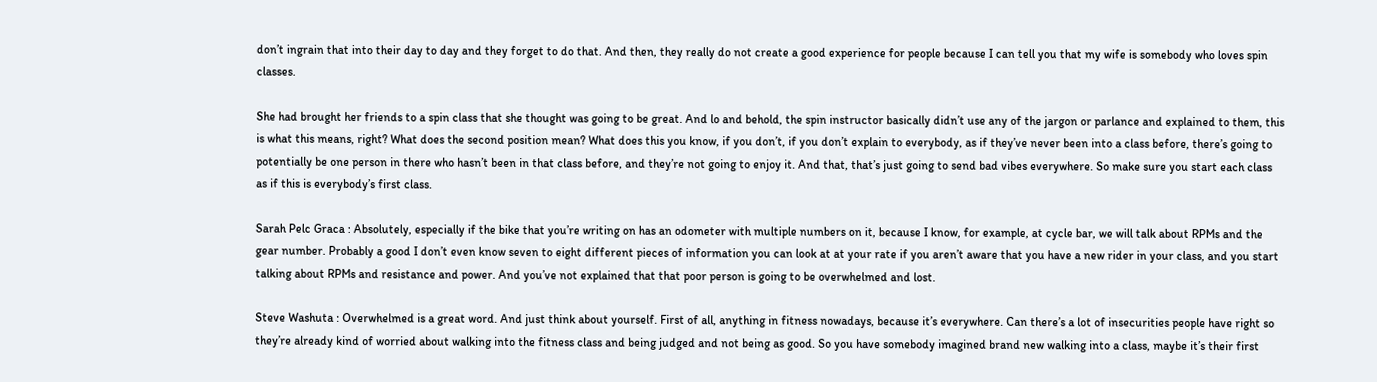don’t ingrain that into their day to day and they forget to do that. And then, they really do not create a good experience for people because I can tell you that my wife is somebody who loves spin classes.

She had brought her friends to a spin class that she thought was going to be great. And lo and behold, the spin instructor basically didn’t use any of the jargon or parlance and explained to them, this is what this means, right? What does the second position mean? What does this you know, if you don’t, if you don’t explain to everybody, as if they’ve never been into a class before, there’s going to potentially be one person in there who hasn’t been in that class before, and they’re not going to enjoy it. And that, that’s just going to send bad vibes everywhere. So make sure you start each class as if this is everybody’s first class.

Sarah Pelc Graca : Absolutely, especially if the bike that you’re writing on has an odometer with multiple numbers on it, because I know, for example, at cycle bar, we will talk about RPMs and the gear number. Probably a good I don’t even know seven to eight different pieces of information you can look at at your rate if you aren’t aware that you have a new rider in your class, and you start talking about RPMs and resistance and power. And you’ve not explained that that poor person is going to be overwhelmed and lost.

Steve Washuta : Overwhelmed is a great word. And just think about yourself. First of all, anything in fitness nowadays, because it’s everywhere. Can there’s a lot of insecurities people have right so they’re already kind of worried about walking into the fitness class and being judged and not being as good. So you have somebody imagined brand new walking into a class, maybe it’s their first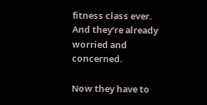fitness class ever. And they’re already worried and concerned.

Now they have to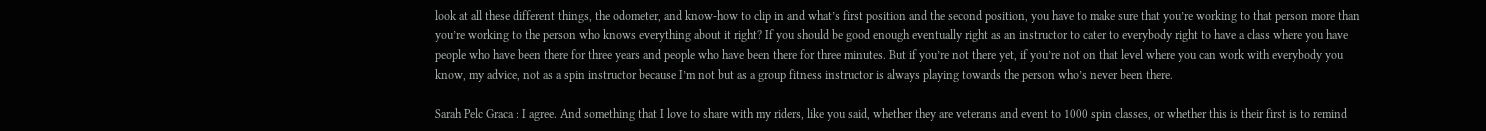look at all these different things, the odometer, and know-how to clip in and what’s first position and the second position, you have to make sure that you’re working to that person more than you’re working to the person who knows everything about it right? If you should be good enough eventually right as an instructor to cater to everybody right to have a class where you have people who have been there for three years and people who have been there for three minutes. But if you’re not there yet, if you’re not on that level where you can work with everybody you know, my advice, not as a spin instructor because I’m not but as a group fitness instructor is always playing towards the person who’s never been there.

Sarah Pelc Graca : I agree. And something that I love to share with my riders, like you said, whether they are veterans and event to 1000 spin classes, or whether this is their first is to remind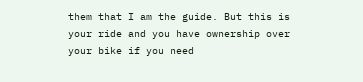them that I am the guide. But this is your ride and you have ownership over your bike if you need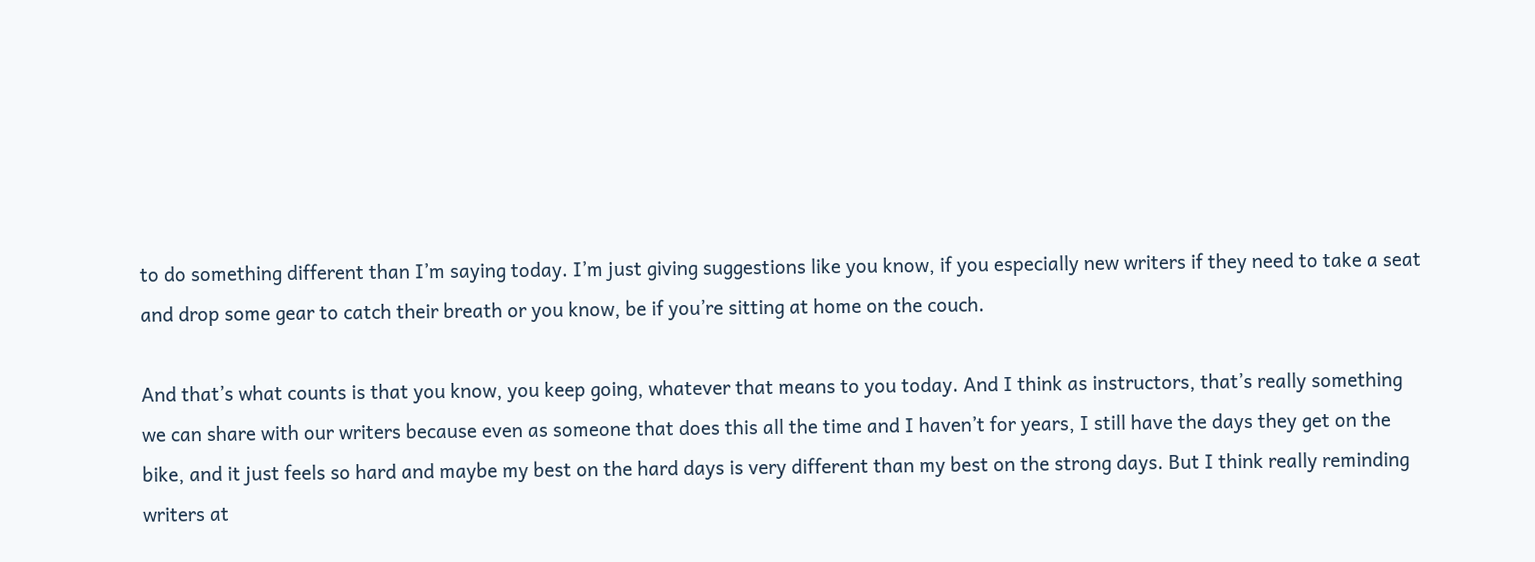to do something different than I’m saying today. I’m just giving suggestions like you know, if you especially new writers if they need to take a seat and drop some gear to catch their breath or you know, be if you’re sitting at home on the couch.

And that’s what counts is that you know, you keep going, whatever that means to you today. And I think as instructors, that’s really something we can share with our writers because even as someone that does this all the time and I haven’t for years, I still have the days they get on the bike, and it just feels so hard and maybe my best on the hard days is very different than my best on the strong days. But I think really reminding writers at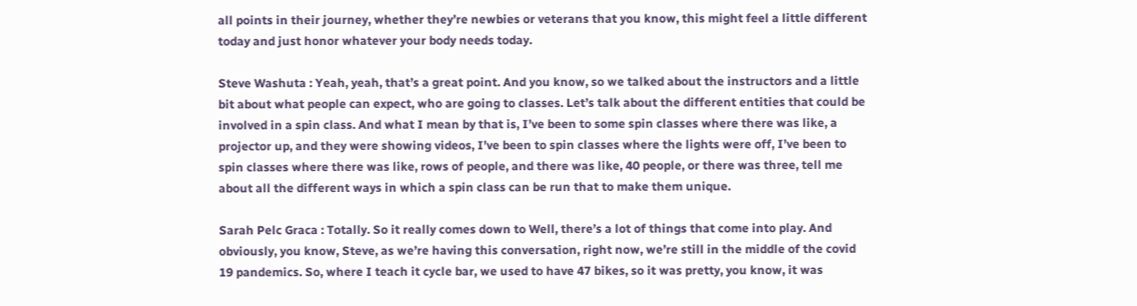all points in their journey, whether they’re newbies or veterans that you know, this might feel a little different today and just honor whatever your body needs today.

Steve Washuta : Yeah, yeah, that’s a great point. And you know, so we talked about the instructors and a little bit about what people can expect, who are going to classes. Let’s talk about the different entities that could be involved in a spin class. And what I mean by that is, I’ve been to some spin classes where there was like, a projector up, and they were showing videos, I’ve been to spin classes where the lights were off, I’ve been to spin classes where there was like, rows of people, and there was like, 40 people, or there was three, tell me about all the different ways in which a spin class can be run that to make them unique.

Sarah Pelc Graca : Totally. So it really comes down to Well, there’s a lot of things that come into play. And obviously, you know, Steve, as we’re having this conversation, right now, we’re still in the middle of the covid 19 pandemics. So, where I teach it cycle bar, we used to have 47 bikes, so it was pretty, you know, it was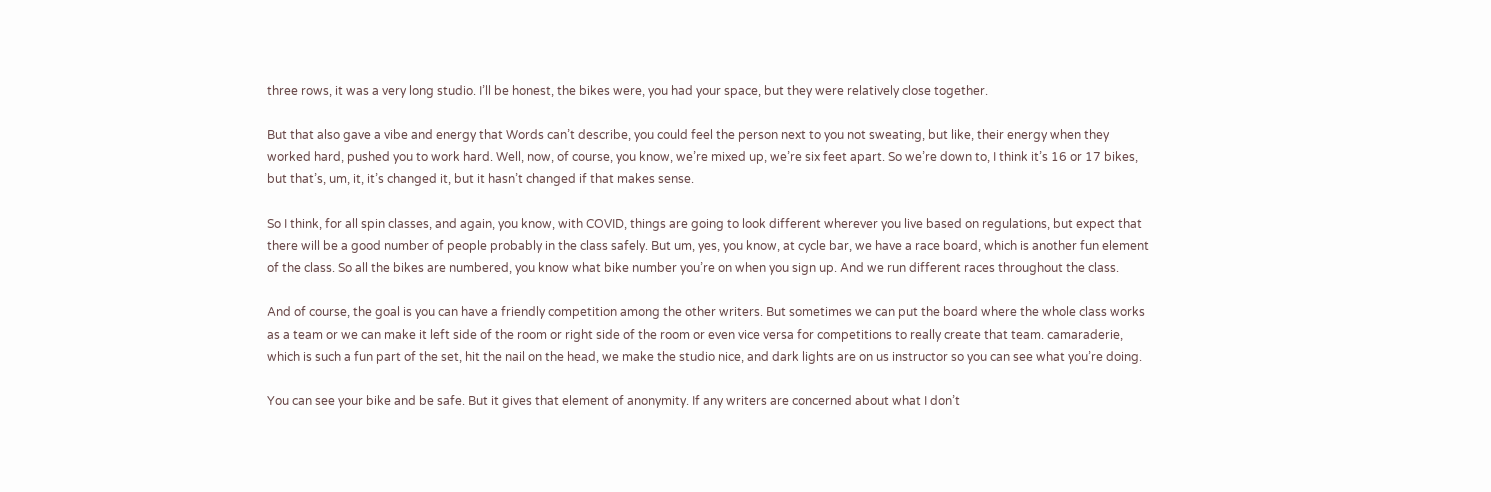three rows, it was a very long studio. I’ll be honest, the bikes were, you had your space, but they were relatively close together.

But that also gave a vibe and energy that Words can’t describe, you could feel the person next to you not sweating, but like, their energy when they worked hard, pushed you to work hard. Well, now, of course, you know, we’re mixed up, we’re six feet apart. So we’re down to, I think it’s 16 or 17 bikes, but that’s, um, it, it’s changed it, but it hasn’t changed if that makes sense.

So I think, for all spin classes, and again, you know, with COVID, things are going to look different wherever you live based on regulations, but expect that there will be a good number of people probably in the class safely. But um, yes, you know, at cycle bar, we have a race board, which is another fun element of the class. So all the bikes are numbered, you know what bike number you’re on when you sign up. And we run different races throughout the class.

And of course, the goal is you can have a friendly competition among the other writers. But sometimes we can put the board where the whole class works as a team or we can make it left side of the room or right side of the room or even vice versa for competitions to really create that team. camaraderie, which is such a fun part of the set, hit the nail on the head, we make the studio nice, and dark lights are on us instructor so you can see what you’re doing.

You can see your bike and be safe. But it gives that element of anonymity. If any writers are concerned about what I don’t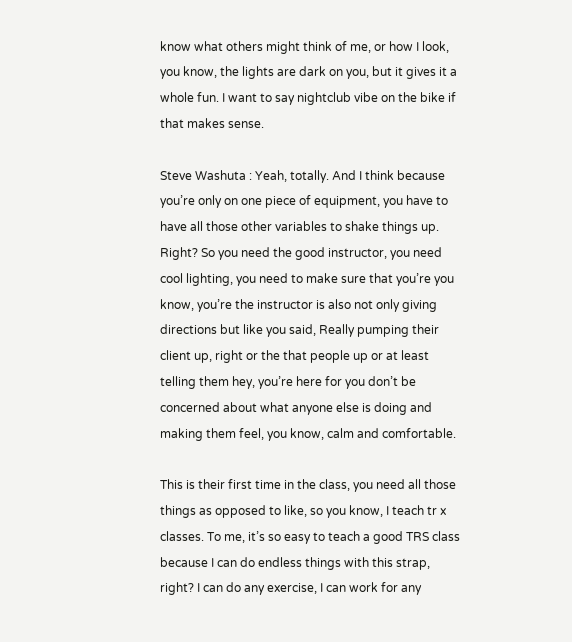know what others might think of me, or how I look, you know, the lights are dark on you, but it gives it a whole fun. I want to say nightclub vibe on the bike if that makes sense.

Steve Washuta : Yeah, totally. And I think because you’re only on one piece of equipment, you have to have all those other variables to shake things up. Right? So you need the good instructor, you need cool lighting, you need to make sure that you’re you know, you’re the instructor is also not only giving directions but like you said, Really pumping their client up, right or the that people up or at least telling them hey, you’re here for you don’t be concerned about what anyone else is doing and making them feel, you know, calm and comfortable.

This is their first time in the class, you need all those things as opposed to like, so you know, I teach tr x classes. To me, it’s so easy to teach a good TRS class because I can do endless things with this strap, right? I can do any exercise, I can work for any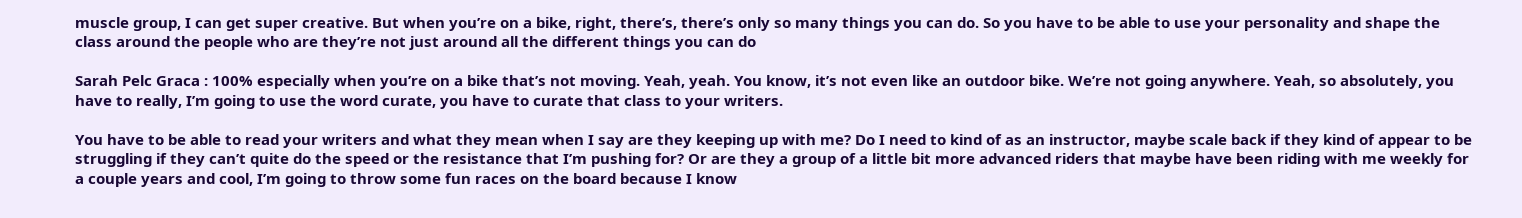muscle group, I can get super creative. But when you’re on a bike, right, there’s, there’s only so many things you can do. So you have to be able to use your personality and shape the class around the people who are they’re not just around all the different things you can do

Sarah Pelc Graca : 100% especially when you’re on a bike that’s not moving. Yeah, yeah. You know, it’s not even like an outdoor bike. We’re not going anywhere. Yeah, so absolutely, you have to really, I’m going to use the word curate, you have to curate that class to your writers.

You have to be able to read your writers and what they mean when I say are they keeping up with me? Do I need to kind of as an instructor, maybe scale back if they kind of appear to be struggling if they can’t quite do the speed or the resistance that I’m pushing for? Or are they a group of a little bit more advanced riders that maybe have been riding with me weekly for a couple years and cool, I’m going to throw some fun races on the board because I know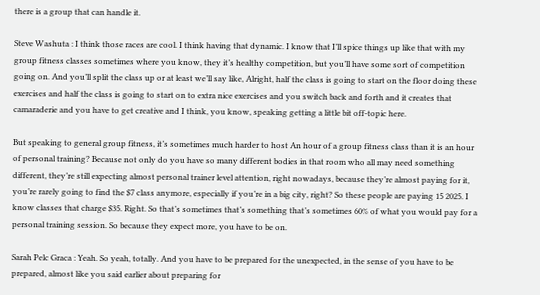there is a group that can handle it.

Steve Washuta : I think those races are cool. I think having that dynamic. I know that I’ll spice things up like that with my group fitness classes sometimes where you know, they it’s healthy competition, but you’ll have some sort of competition going on. And you’ll split the class up or at least we’ll say like, Alright, half the class is going to start on the floor doing these exercises and half the class is going to start on to extra nice exercises and you switch back and forth and it creates that camaraderie and you have to get creative and I think, you know, speaking getting a little bit off-topic here.

But speaking to general group fitness, it’s sometimes much harder to host An hour of a group fitness class than it is an hour of personal training? Because not only do you have so many different bodies in that room who all may need something different, they’re still expecting almost personal trainer level attention, right nowadays, because they’re almost paying for it, you’re rarely going to find the $7 class anymore, especially if you’re in a big city, right? So these people are paying 15 2025. I know classes that charge $35. Right. So that’s sometimes that’s something that’s sometimes 60% of what you would pay for a personal training session. So because they expect more, you have to be on.

Sarah Pelc Graca : Yeah. So yeah, totally. And you have to be prepared for the unexpected, in the sense of you have to be prepared, almost like you said earlier about preparing for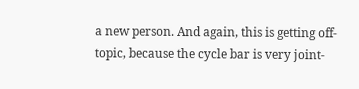a new person. And again, this is getting off-topic, because the cycle bar is very joint-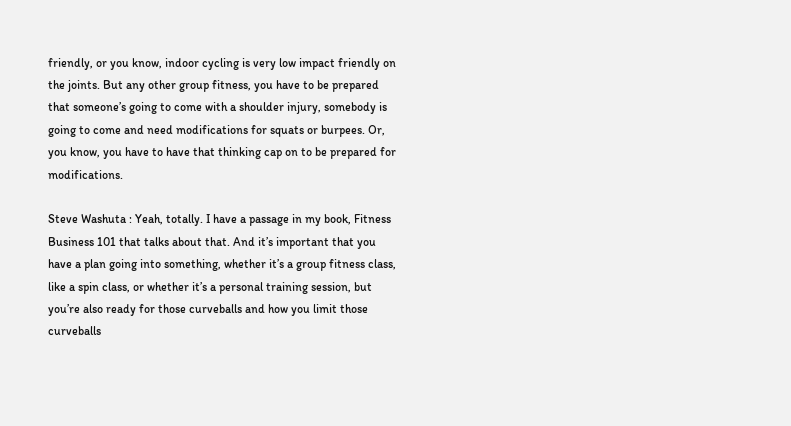friendly, or you know, indoor cycling is very low impact friendly on the joints. But any other group fitness, you have to be prepared that someone’s going to come with a shoulder injury, somebody is going to come and need modifications for squats or burpees. Or, you know, you have to have that thinking cap on to be prepared for modifications.

Steve Washuta : Yeah, totally. I have a passage in my book, Fitness Business 101 that talks about that. And it’s important that you have a plan going into something, whether it’s a group fitness class, like a spin class, or whether it’s a personal training session, but you’re also ready for those curveballs and how you limit those curveballs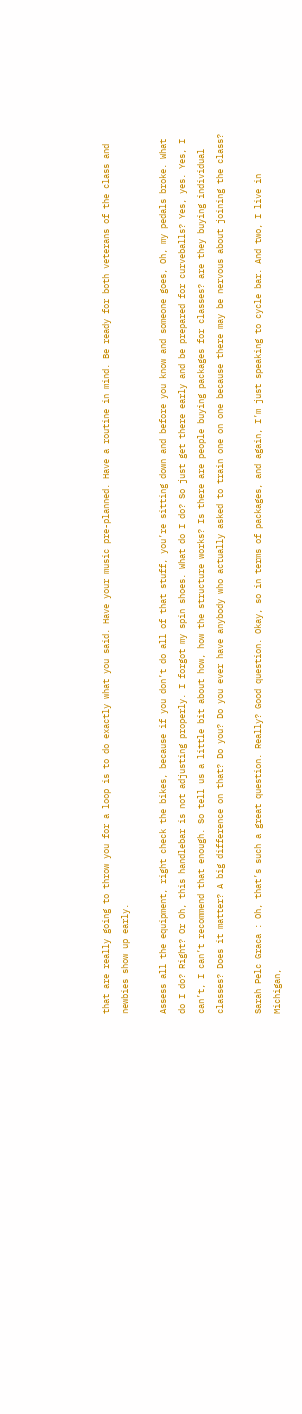that are really going to throw you for a loop is to do exactly what you said. Have your music pre-planned. Have a routine in mind. Be ready for both veterans of the class and newbies show up early.

Assess all the equipment, right check the bikes, because if you don’t do all of that stuff, you’re sitting down and before you know and someone goes, Oh, my pedals broke. What do I do? Right? Or Oh, this handlebar is not adjusting properly. I forgot my spin shoes. What do I do? So just get there early and be prepared for curveballs? Yes, yes. Yes, I can’t, I can’t recommend that enough. So tell us a little bit about how, how the structure works? Is there are people buying packages for classes? are they buying individual classes? Does it matter? A big difference on that? Do you? Do you ever have anybody who actually asked to train one on one because there may be nervous about joining the class?

Sarah Pelc Graca : Oh, that’s such a great question. Really? Good question. Okay, so in terms of packages, and again, I’m just speaking to cycle bar. And two, I live in Michigan,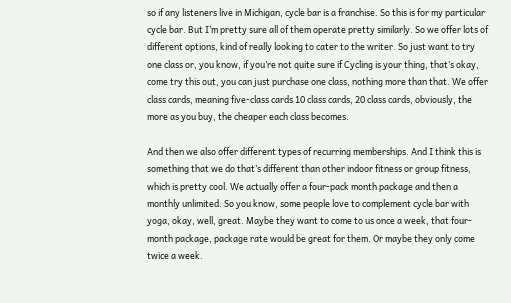so if any listeners live in Michigan, cycle bar is a franchise. So this is for my particular cycle bar. But I’m pretty sure all of them operate pretty similarly. So we offer lots of different options, kind of really looking to cater to the writer. So just want to try one class or, you know, if you’re not quite sure if Cycling is your thing, that’s okay, come try this out, you can just purchase one class, nothing more than that. We offer class cards, meaning five-class cards 10 class cards, 20 class cards, obviously, the more as you buy, the cheaper each class becomes.

And then we also offer different types of recurring memberships. And I think this is something that we do that’s different than other indoor fitness or group fitness, which is pretty cool. We actually offer a four-pack month package and then a monthly unlimited. So you know, some people love to complement cycle bar with yoga, okay, well, great. Maybe they want to come to us once a week, that four-month package, package rate would be great for them. Or maybe they only come twice a week.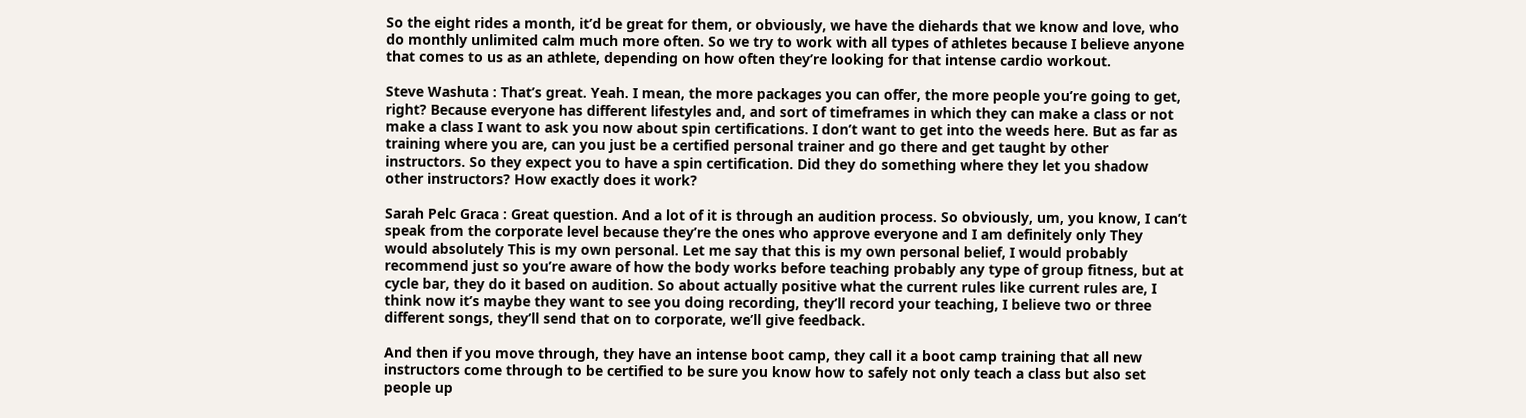So the eight rides a month, it’d be great for them, or obviously, we have the diehards that we know and love, who do monthly unlimited calm much more often. So we try to work with all types of athletes because I believe anyone that comes to us as an athlete, depending on how often they’re looking for that intense cardio workout.

Steve Washuta : That’s great. Yeah. I mean, the more packages you can offer, the more people you’re going to get, right? Because everyone has different lifestyles and, and sort of timeframes in which they can make a class or not make a class I want to ask you now about spin certifications. I don’t want to get into the weeds here. But as far as training where you are, can you just be a certified personal trainer and go there and get taught by other instructors. So they expect you to have a spin certification. Did they do something where they let you shadow other instructors? How exactly does it work?

Sarah Pelc Graca : Great question. And a lot of it is through an audition process. So obviously, um, you know, I can’t speak from the corporate level because they’re the ones who approve everyone and I am definitely only They would absolutely This is my own personal. Let me say that this is my own personal belief, I would probably recommend just so you’re aware of how the body works before teaching probably any type of group fitness, but at cycle bar, they do it based on audition. So about actually positive what the current rules like current rules are, I think now it’s maybe they want to see you doing recording, they’ll record your teaching, I believe two or three different songs, they’ll send that on to corporate, we’ll give feedback.

And then if you move through, they have an intense boot camp, they call it a boot camp training that all new instructors come through to be certified to be sure you know how to safely not only teach a class but also set people up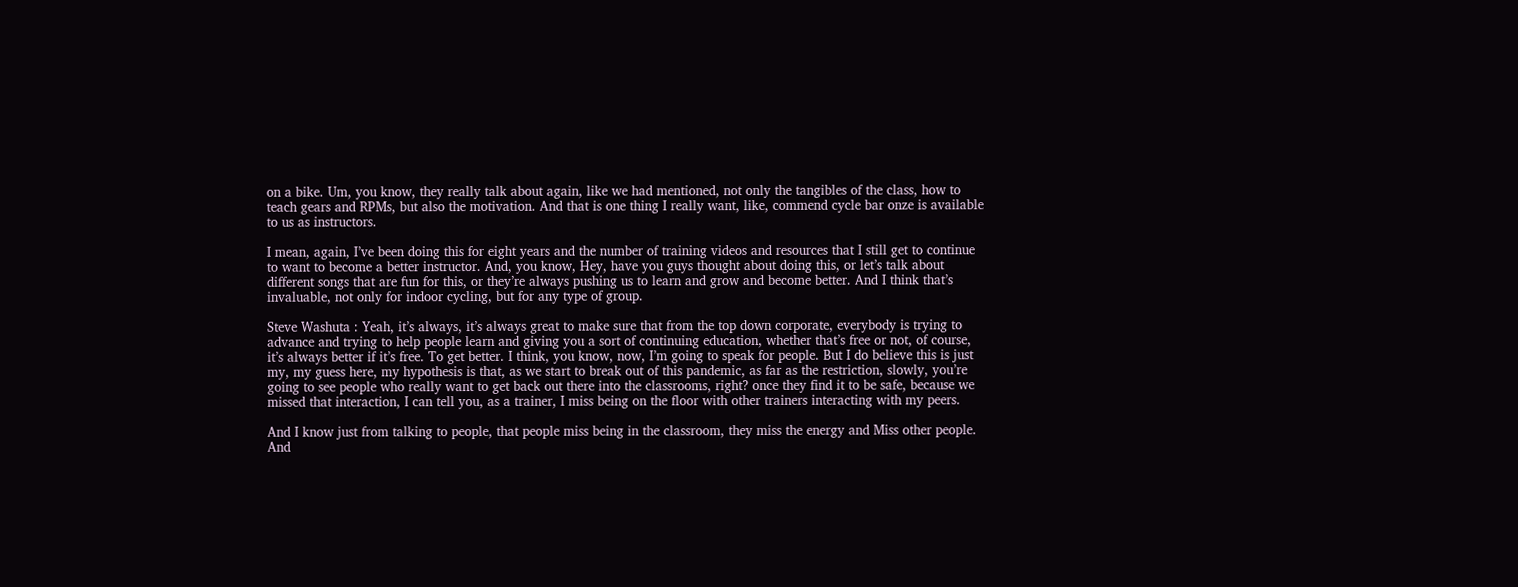on a bike. Um, you know, they really talk about again, like we had mentioned, not only the tangibles of the class, how to teach gears and RPMs, but also the motivation. And that is one thing I really want, like, commend cycle bar onze is available to us as instructors.

I mean, again, I’ve been doing this for eight years and the number of training videos and resources that I still get to continue to want to become a better instructor. And, you know, Hey, have you guys thought about doing this, or let’s talk about different songs that are fun for this, or they’re always pushing us to learn and grow and become better. And I think that’s invaluable, not only for indoor cycling, but for any type of group.

Steve Washuta : Yeah, it’s always, it’s always great to make sure that from the top down corporate, everybody is trying to advance and trying to help people learn and giving you a sort of continuing education, whether that’s free or not, of course, it’s always better if it’s free. To get better. I think, you know, now, I’m going to speak for people. But I do believe this is just my, my guess here, my hypothesis is that, as we start to break out of this pandemic, as far as the restriction, slowly, you’re going to see people who really want to get back out there into the classrooms, right? once they find it to be safe, because we missed that interaction, I can tell you, as a trainer, I miss being on the floor with other trainers interacting with my peers.

And I know just from talking to people, that people miss being in the classroom, they miss the energy and Miss other people. And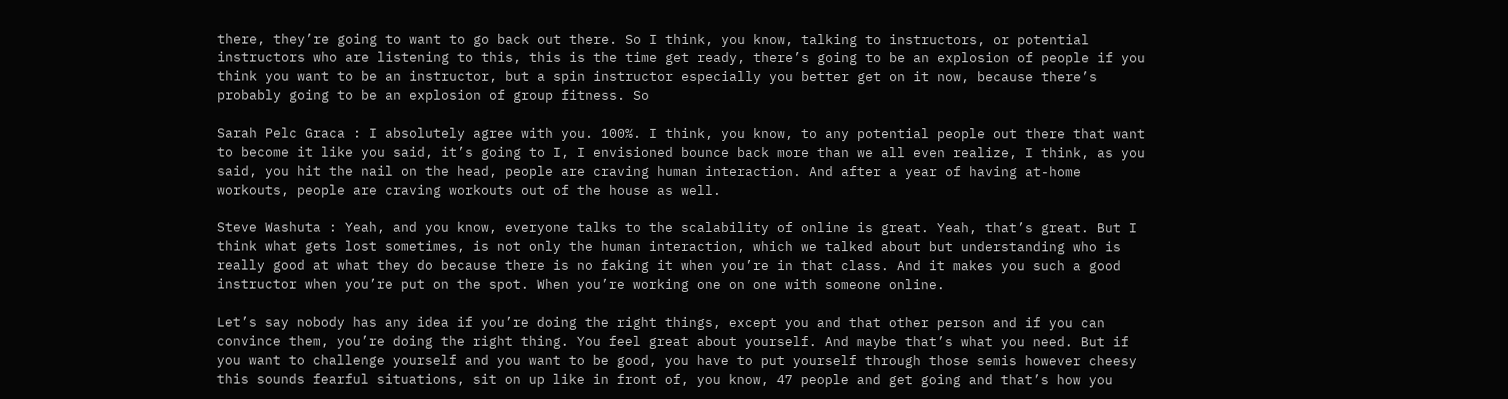there, they’re going to want to go back out there. So I think, you know, talking to instructors, or potential instructors who are listening to this, this is the time get ready, there’s going to be an explosion of people if you think you want to be an instructor, but a spin instructor especially you better get on it now, because there’s probably going to be an explosion of group fitness. So

Sarah Pelc Graca : I absolutely agree with you. 100%. I think, you know, to any potential people out there that want to become it like you said, it’s going to I, I envisioned bounce back more than we all even realize, I think, as you said, you hit the nail on the head, people are craving human interaction. And after a year of having at-home workouts, people are craving workouts out of the house as well.

Steve Washuta : Yeah, and you know, everyone talks to the scalability of online is great. Yeah, that’s great. But I think what gets lost sometimes, is not only the human interaction, which we talked about but understanding who is really good at what they do because there is no faking it when you’re in that class. And it makes you such a good instructor when you’re put on the spot. When you’re working one on one with someone online.

Let’s say nobody has any idea if you’re doing the right things, except you and that other person and if you can convince them, you’re doing the right thing. You feel great about yourself. And maybe that’s what you need. But if you want to challenge yourself and you want to be good, you have to put yourself through those semis however cheesy this sounds fearful situations, sit on up like in front of, you know, 47 people and get going and that’s how you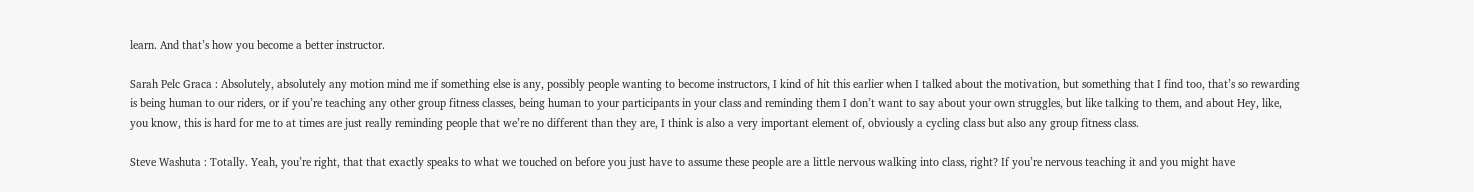learn. And that’s how you become a better instructor.

Sarah Pelc Graca : Absolutely, absolutely any motion mind me if something else is any, possibly people wanting to become instructors, I kind of hit this earlier when I talked about the motivation, but something that I find too, that’s so rewarding is being human to our riders, or if you’re teaching any other group fitness classes, being human to your participants in your class and reminding them I don’t want to say about your own struggles, but like talking to them, and about Hey, like, you know, this is hard for me to at times are just really reminding people that we’re no different than they are, I think is also a very important element of, obviously a cycling class but also any group fitness class.

Steve Washuta : Totally. Yeah, you’re right, that that exactly speaks to what we touched on before you just have to assume these people are a little nervous walking into class, right? If you’re nervous teaching it and you might have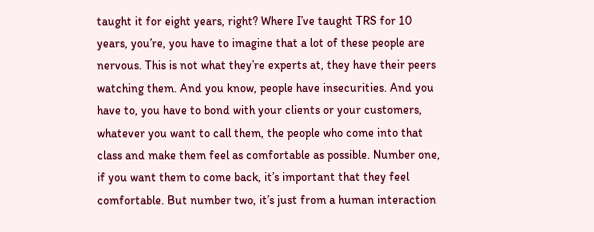taught it for eight years, right? Where I’ve taught TRS for 10 years, you’re, you have to imagine that a lot of these people are nervous. This is not what they’re experts at, they have their peers watching them. And you know, people have insecurities. And you have to, you have to bond with your clients or your customers, whatever you want to call them, the people who come into that class and make them feel as comfortable as possible. Number one, if you want them to come back, it’s important that they feel comfortable. But number two, it’s just from a human interaction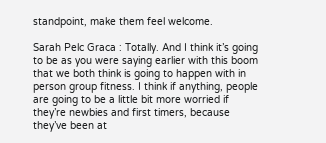standpoint, make them feel welcome.

Sarah Pelc Graca : Totally. And I think it’s going to be as you were saying earlier with this boom that we both think is going to happen with in person group fitness. I think if anything, people are going to be a little bit more worried if they’re newbies and first timers, because they’ve been at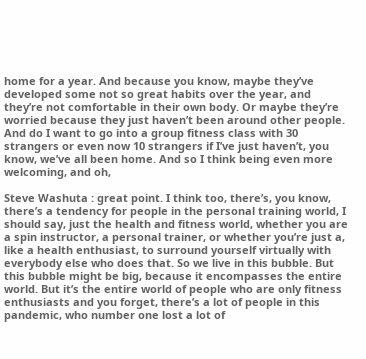home for a year. And because you know, maybe they’ve developed some not so great habits over the year, and they’re not comfortable in their own body. Or maybe they’re worried because they just haven’t been around other people. And do I want to go into a group fitness class with 30 strangers or even now 10 strangers if I’ve just haven’t, you know, we’ve all been home. And so I think being even more welcoming, and oh,

Steve Washuta : great point. I think too, there’s, you know, there’s a tendency for people in the personal training world, I should say, just the health and fitness world, whether you are a spin instructor, a personal trainer, or whether you’re just a, like a health enthusiast, to surround yourself virtually with everybody else who does that. So we live in this bubble. But this bubble might be big, because it encompasses the entire world. But it’s the entire world of people who are only fitness enthusiasts and you forget, there’s a lot of people in this pandemic, who number one lost a lot of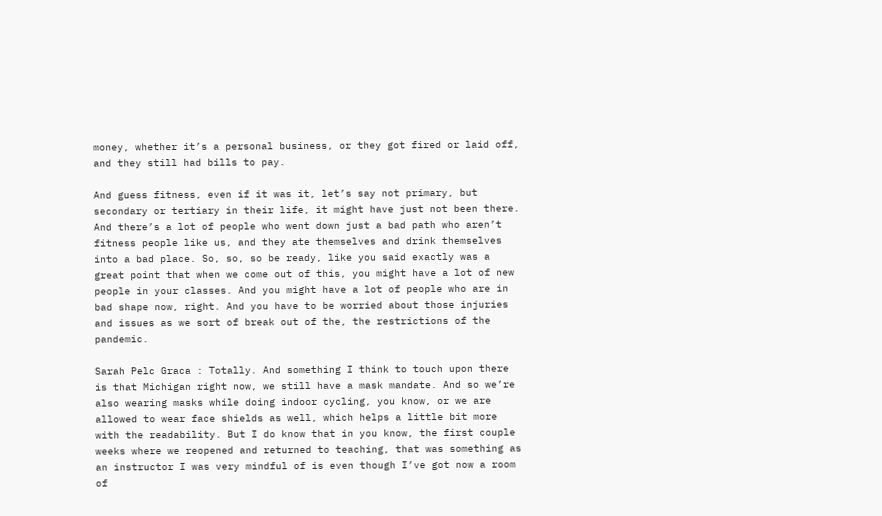money, whether it’s a personal business, or they got fired or laid off, and they still had bills to pay.

And guess fitness, even if it was it, let’s say not primary, but secondary or tertiary in their life, it might have just not been there. And there’s a lot of people who went down just a bad path who aren’t fitness people like us, and they ate themselves and drink themselves into a bad place. So, so, so be ready, like you said exactly was a great point that when we come out of this, you might have a lot of new people in your classes. And you might have a lot of people who are in bad shape now, right. And you have to be worried about those injuries and issues as we sort of break out of the, the restrictions of the pandemic.

Sarah Pelc Graca : Totally. And something I think to touch upon there is that Michigan right now, we still have a mask mandate. And so we’re also wearing masks while doing indoor cycling, you know, or we are allowed to wear face shields as well, which helps a little bit more with the readability. But I do know that in you know, the first couple weeks where we reopened and returned to teaching, that was something as an instructor I was very mindful of is even though I’ve got now a room of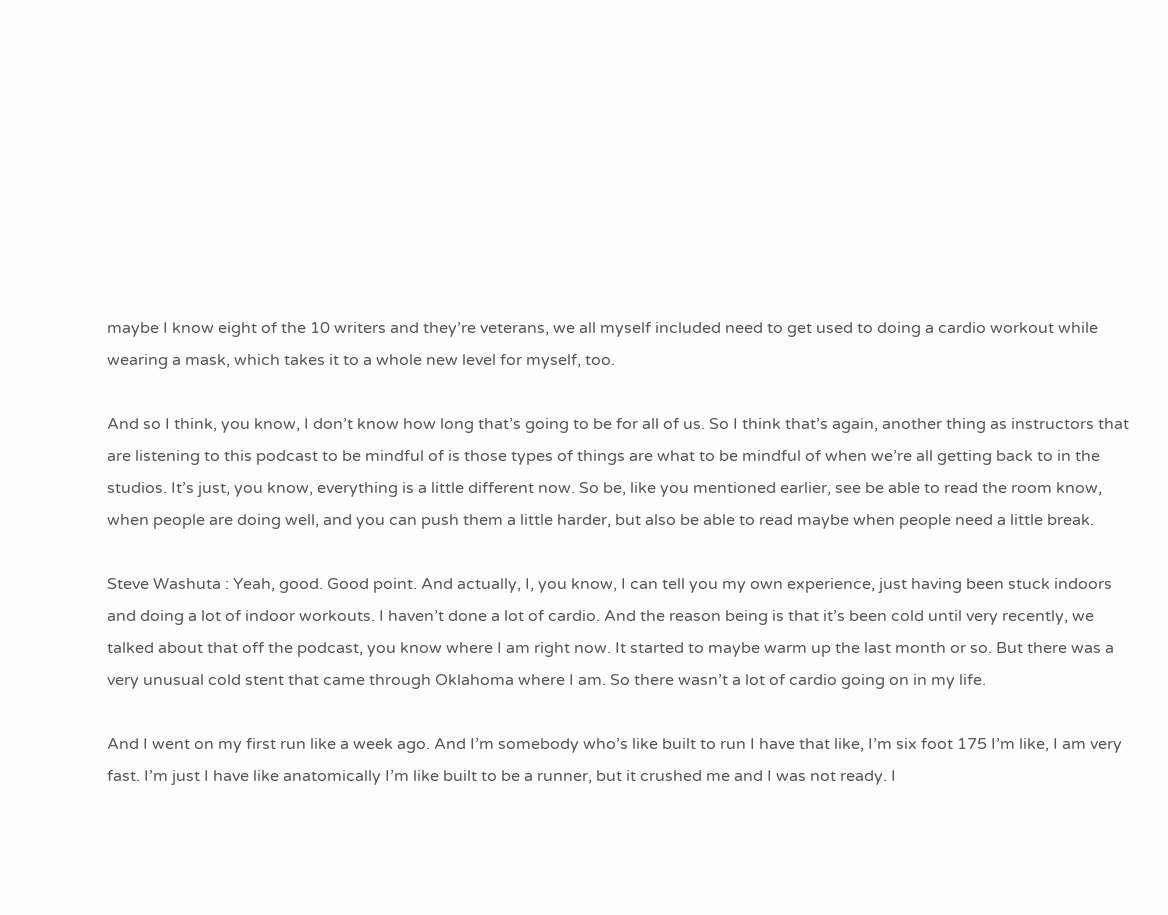maybe I know eight of the 10 writers and they’re veterans, we all myself included need to get used to doing a cardio workout while wearing a mask, which takes it to a whole new level for myself, too.

And so I think, you know, I don’t know how long that’s going to be for all of us. So I think that’s again, another thing as instructors that are listening to this podcast to be mindful of is those types of things are what to be mindful of when we’re all getting back to in the studios. It’s just, you know, everything is a little different now. So be, like you mentioned earlier, see be able to read the room know, when people are doing well, and you can push them a little harder, but also be able to read maybe when people need a little break.

Steve Washuta : Yeah, good. Good point. And actually, I, you know, I can tell you my own experience, just having been stuck indoors and doing a lot of indoor workouts. I haven’t done a lot of cardio. And the reason being is that it’s been cold until very recently, we talked about that off the podcast, you know where I am right now. It started to maybe warm up the last month or so. But there was a very unusual cold stent that came through Oklahoma where I am. So there wasn’t a lot of cardio going on in my life.

And I went on my first run like a week ago. And I’m somebody who’s like built to run I have that like, I’m six foot 175 I’m like, I am very fast. I’m just I have like anatomically I’m like built to be a runner, but it crushed me and I was not ready. I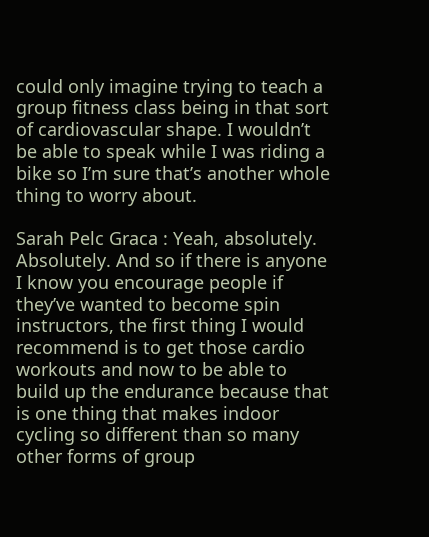could only imagine trying to teach a group fitness class being in that sort of cardiovascular shape. I wouldn’t be able to speak while I was riding a bike so I’m sure that’s another whole thing to worry about.

Sarah Pelc Graca : Yeah, absolutely. Absolutely. And so if there is anyone I know you encourage people if they’ve wanted to become spin instructors, the first thing I would recommend is to get those cardio workouts and now to be able to build up the endurance because that is one thing that makes indoor cycling so different than so many other forms of group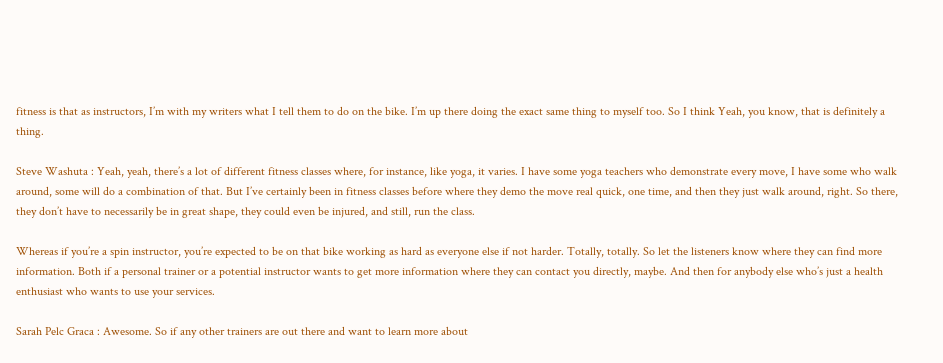fitness is that as instructors, I’m with my writers what I tell them to do on the bike. I’m up there doing the exact same thing to myself too. So I think Yeah, you know, that is definitely a thing.

Steve Washuta : Yeah, yeah, there’s a lot of different fitness classes where, for instance, like yoga, it varies. I have some yoga teachers who demonstrate every move, I have some who walk around, some will do a combination of that. But I’ve certainly been in fitness classes before where they demo the move real quick, one time, and then they just walk around, right. So there, they don’t have to necessarily be in great shape, they could even be injured, and still, run the class.

Whereas if you’re a spin instructor, you’re expected to be on that bike working as hard as everyone else if not harder. Totally, totally. So let the listeners know where they can find more information. Both if a personal trainer or a potential instructor wants to get more information where they can contact you directly, maybe. And then for anybody else who’s just a health enthusiast who wants to use your services.

Sarah Pelc Graca : Awesome. So if any other trainers are out there and want to learn more about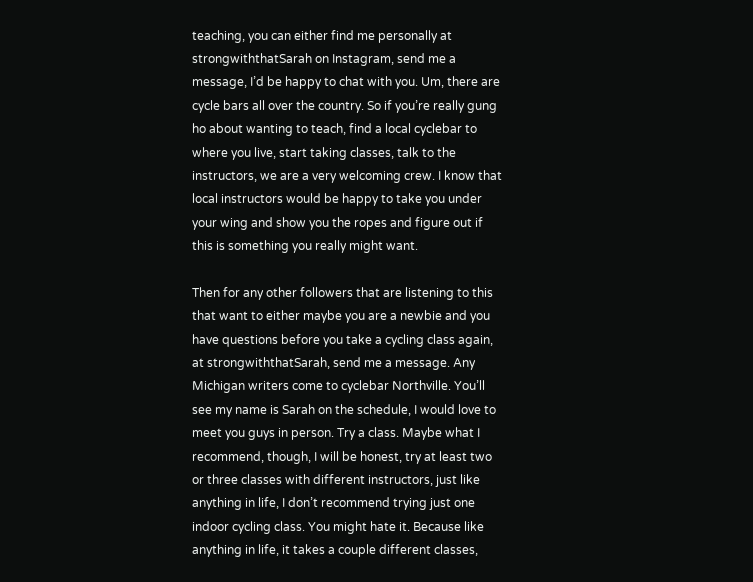teaching, you can either find me personally at strongwiththatSarah on Instagram, send me a message, I’d be happy to chat with you. Um, there are cycle bars all over the country. So if you’re really gung ho about wanting to teach, find a local cyclebar to where you live, start taking classes, talk to the instructors, we are a very welcoming crew. I know that local instructors would be happy to take you under your wing and show you the ropes and figure out if this is something you really might want.

Then for any other followers that are listening to this that want to either maybe you are a newbie and you have questions before you take a cycling class again, at strongwiththatSarah, send me a message. Any Michigan writers come to cyclebar Northville. You’ll see my name is Sarah on the schedule, I would love to meet you guys in person. Try a class. Maybe what I recommend, though, I will be honest, try at least two or three classes with different instructors, just like anything in life, I don’t recommend trying just one indoor cycling class. You might hate it. Because like anything in life, it takes a couple different classes,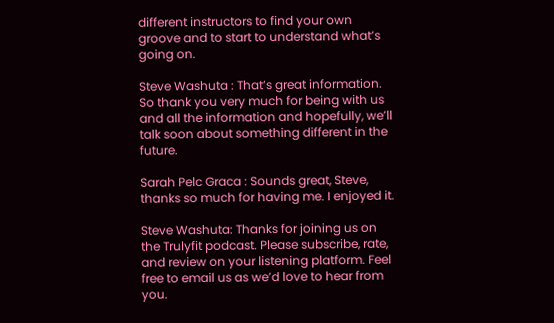different instructors to find your own groove and to start to understand what’s going on.

Steve Washuta : That’s great information. So thank you very much for being with us and all the information and hopefully, we’ll talk soon about something different in the future.

Sarah Pelc Graca : Sounds great, Steve, thanks so much for having me. I enjoyed it.

Steve Washuta: Thanks for joining us on the Trulyfit podcast. Please subscribe, rate, and review on your listening platform. Feel free to email us as we’d love to hear from you.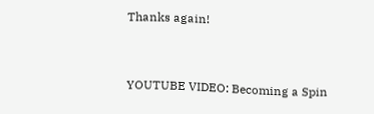Thanks again!


YOUTUBE VIDEO: Becoming a Spin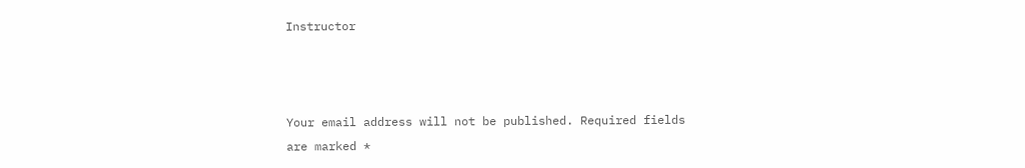Instructor



Your email address will not be published. Required fields are marked *